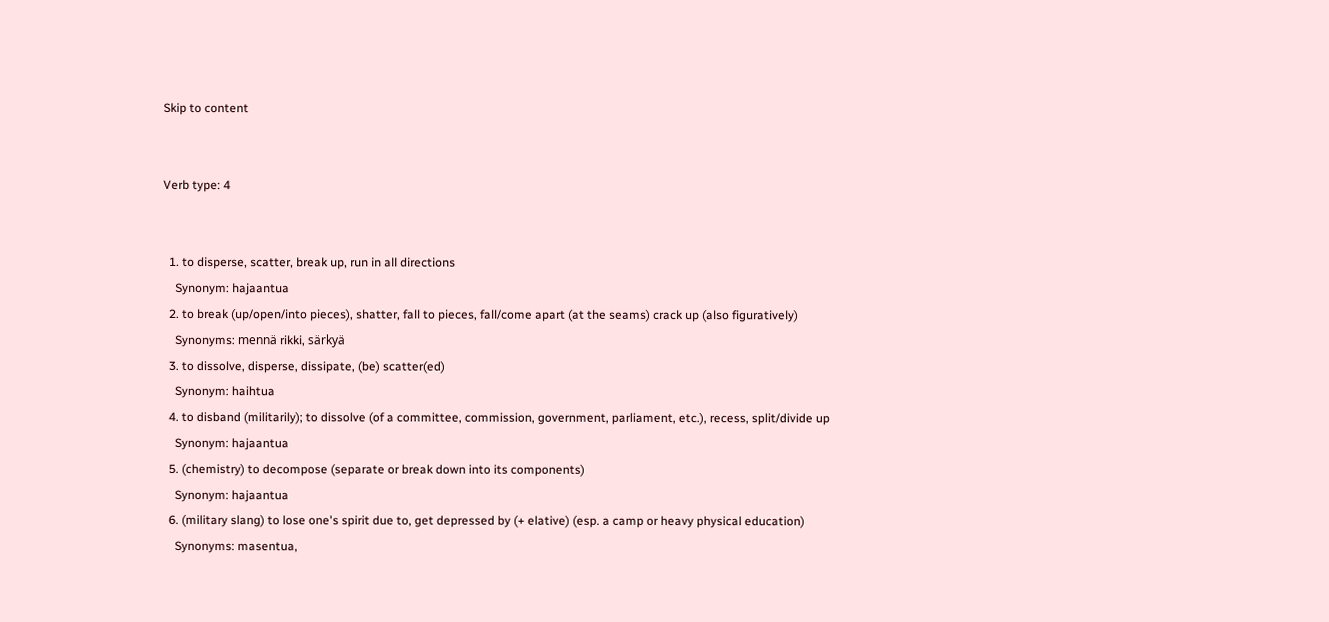Skip to content


Verb type: 4


  1. to disperse, scatter, break up, run in all directions
    Synonym: hajaantua
  2. to break (up/open/into pieces), shatter, fall to pieces, fall/come apart (at the seams) crack up (also figuratively)
    Synonyms: mennä rikki, särkyä
  3. to dissolve, disperse, dissipate, (be) scatter(ed)
    Synonym: haihtua
  4. to disband (militarily); to dissolve (of a committee, commission, government, parliament, etc.), recess, split/divide up
    Synonym: hajaantua
  5. (chemistry) to decompose (separate or break down into its components)
    Synonym: hajaantua
  6. (military slang) to lose one's spirit due to, get depressed by (+ elative) (esp. a camp or heavy physical education)
    Synonyms: masentua,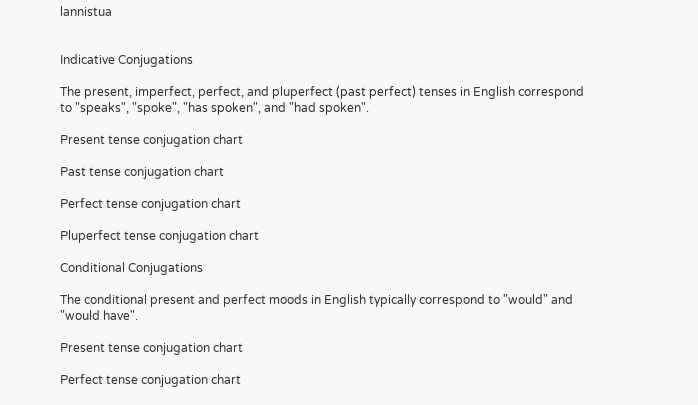lannistua


Indicative Conjugations

The present, imperfect, perfect, and pluperfect (past perfect) tenses in English correspond to "speaks", "spoke", "has spoken", and "had spoken".

Present tense conjugation chart

Past tense conjugation chart

Perfect tense conjugation chart

Pluperfect tense conjugation chart

Conditional Conjugations

The conditional present and perfect moods in English typically correspond to "would" and "would have".

Present tense conjugation chart

Perfect tense conjugation chart